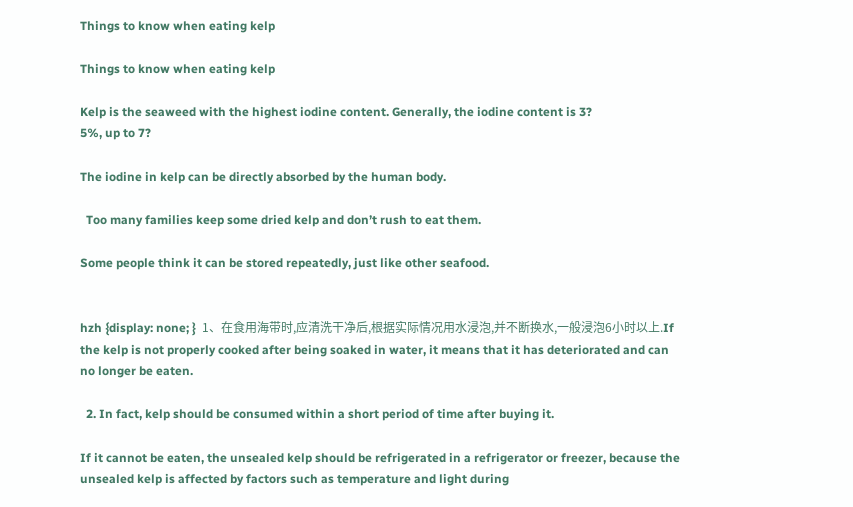Things to know when eating kelp

Things to know when eating kelp

Kelp is the seaweed with the highest iodine content. Generally, the iodine content is 3?
5%, up to 7?

The iodine in kelp can be directly absorbed by the human body.

  Too many families keep some dried kelp and don’t rush to eat them.

Some people think it can be stored repeatedly, just like other seafood.


hzh {display: none; }  1、在食用海带时,应清洗干净后,根据实际情况用水浸泡,并不断换水,一般浸泡6小时以上.If the kelp is not properly cooked after being soaked in water, it means that it has deteriorated and can no longer be eaten.

  2. In fact, kelp should be consumed within a short period of time after buying it.

If it cannot be eaten, the unsealed kelp should be refrigerated in a refrigerator or freezer, because the unsealed kelp is affected by factors such as temperature and light during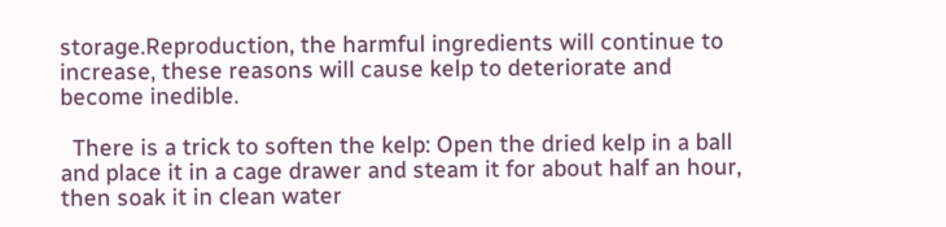storage.Reproduction, the harmful ingredients will continue to increase, these reasons will cause kelp to deteriorate and become inedible.

  There is a trick to soften the kelp: Open the dried kelp in a ball and place it in a cage drawer and steam it for about half an hour, then soak it in clean water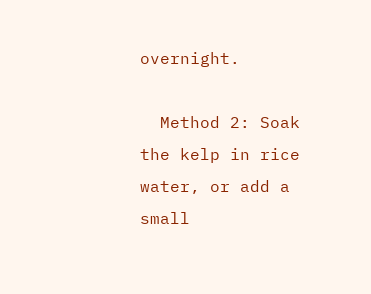overnight.

  Method 2: Soak the kelp in rice water, or add a small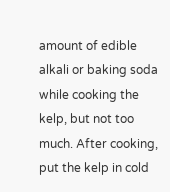amount of edible alkali or baking soda while cooking the kelp, but not too much. After cooking, put the kelp in cold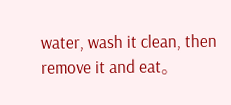water, wash it clean, then remove it and eat。